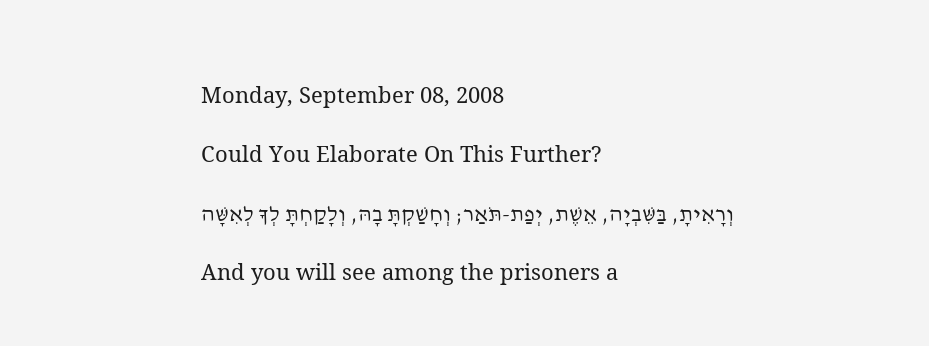Monday, September 08, 2008

Could You Elaborate On This Further?

וְרָאִיתָ, בַּשִּׁבְיָה, אֵשֶׁת, יְפַת-תֹּאַר; וְחָשַׁקְתָּ בָהּ, וְלָקַחְתָּ לְךָ לְאִשָּׁה

And you will see among the prisoners a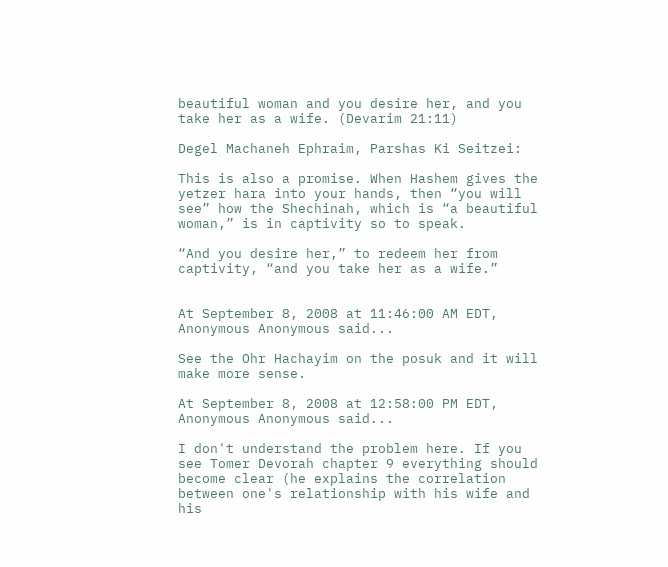beautiful woman and you desire her, and you take her as a wife. (Devarim 21:11)

Degel Machaneh Ephraim, Parshas Ki Seitzei:

This is also a promise. When Hashem gives the yetzer hara into your hands, then “you will see” how the Shechinah, which is “a beautiful woman,” is in captivity so to speak.

“And you desire her,” to redeem her from captivity, “and you take her as a wife.”


At September 8, 2008 at 11:46:00 AM EDT, Anonymous Anonymous said...

See the Ohr Hachayim on the posuk and it will make more sense.

At September 8, 2008 at 12:58:00 PM EDT, Anonymous Anonymous said...

I don't understand the problem here. If you see Tomer Devorah chapter 9 everything should become clear (he explains the correlation between one's relationship with his wife and his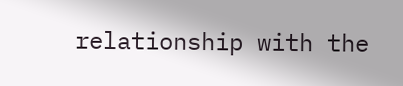relationship with the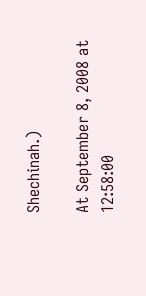Shechinah.)

At September 8, 2008 at 12:58:00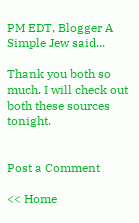PM EDT, Blogger A Simple Jew said...

Thank you both so much. I will check out both these sources tonight.


Post a Comment

<< Home